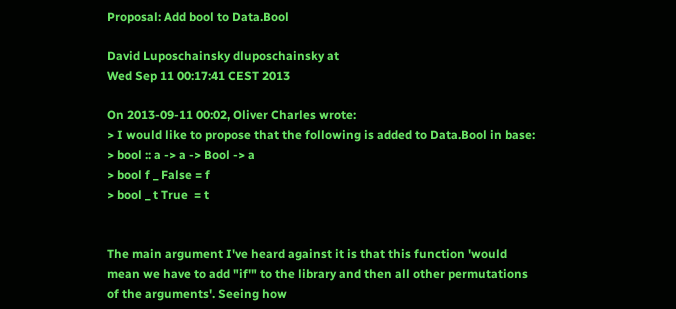Proposal: Add bool to Data.Bool

David Luposchainsky dluposchainsky at
Wed Sep 11 00:17:41 CEST 2013

On 2013-09-11 00:02, Oliver Charles wrote:
> I would like to propose that the following is added to Data.Bool in base:
> bool :: a -> a -> Bool -> a
> bool f _ False = f
> bool _ t True  = t


The main argument I've heard against it is that this function 'would
mean we have to add "if'" to the library and then all other permutations
of the arguments'. Seeing how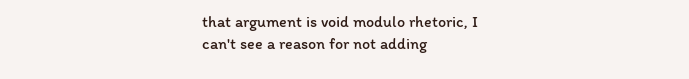that argument is void modulo rhetoric, I
can't see a reason for not adding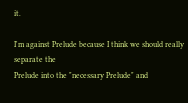it.

I'm against Prelude because I think we should really separate the
Prelude into the "necessary Prelude" and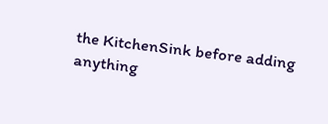the KitchenSink before adding
anything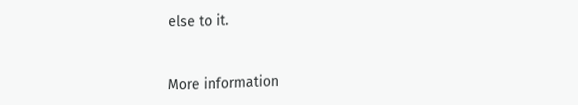else to it.


More information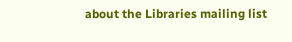about the Libraries mailing list